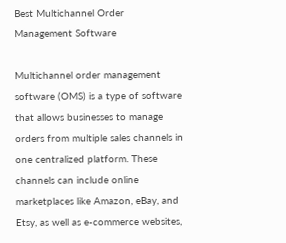Best Multichannel Order Management Software

Multichannel order management software (OMS) is a type of software that allows businesses to manage orders from multiple sales channels in one centralized platform. These channels can include online marketplaces like Amazon, eBay, and Etsy, as well as e-commerce websites,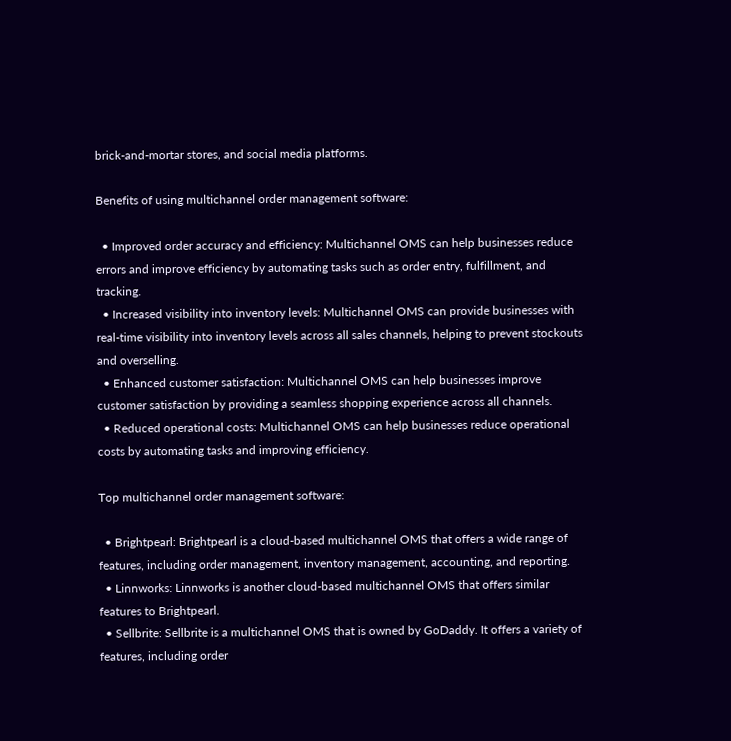brick-and-mortar stores, and social media platforms.

Benefits of using multichannel order management software:

  • Improved order accuracy and efficiency: Multichannel OMS can help businesses reduce errors and improve efficiency by automating tasks such as order entry, fulfillment, and tracking.
  • Increased visibility into inventory levels: Multichannel OMS can provide businesses with real-time visibility into inventory levels across all sales channels, helping to prevent stockouts and overselling.
  • Enhanced customer satisfaction: Multichannel OMS can help businesses improve customer satisfaction by providing a seamless shopping experience across all channels.
  • Reduced operational costs: Multichannel OMS can help businesses reduce operational costs by automating tasks and improving efficiency.

Top multichannel order management software:

  • Brightpearl: Brightpearl is a cloud-based multichannel OMS that offers a wide range of features, including order management, inventory management, accounting, and reporting.
  • Linnworks: Linnworks is another cloud-based multichannel OMS that offers similar features to Brightpearl.
  • Sellbrite: Sellbrite is a multichannel OMS that is owned by GoDaddy. It offers a variety of features, including order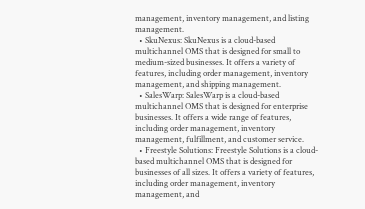management, inventory management, and listing management.
  • SkuNexus: SkuNexus is a cloud-based multichannel OMS that is designed for small to medium-sized businesses. It offers a variety of features, including order management, inventory management, and shipping management.
  • SalesWarp: SalesWarp is a cloud-based multichannel OMS that is designed for enterprise businesses. It offers a wide range of features, including order management, inventory management, fulfillment, and customer service.
  • Freestyle Solutions: Freestyle Solutions is a cloud-based multichannel OMS that is designed for businesses of all sizes. It offers a variety of features, including order management, inventory management, and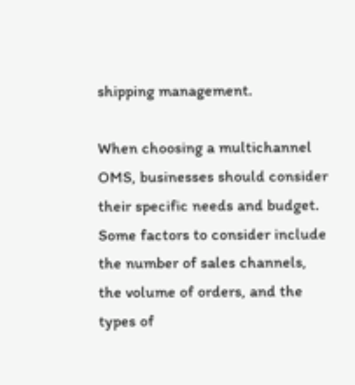shipping management.

When choosing a multichannel OMS, businesses should consider their specific needs and budget. Some factors to consider include the number of sales channels, the volume of orders, and the types of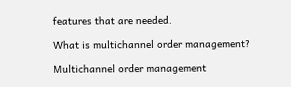features that are needed.

What is multichannel order management?

Multichannel order management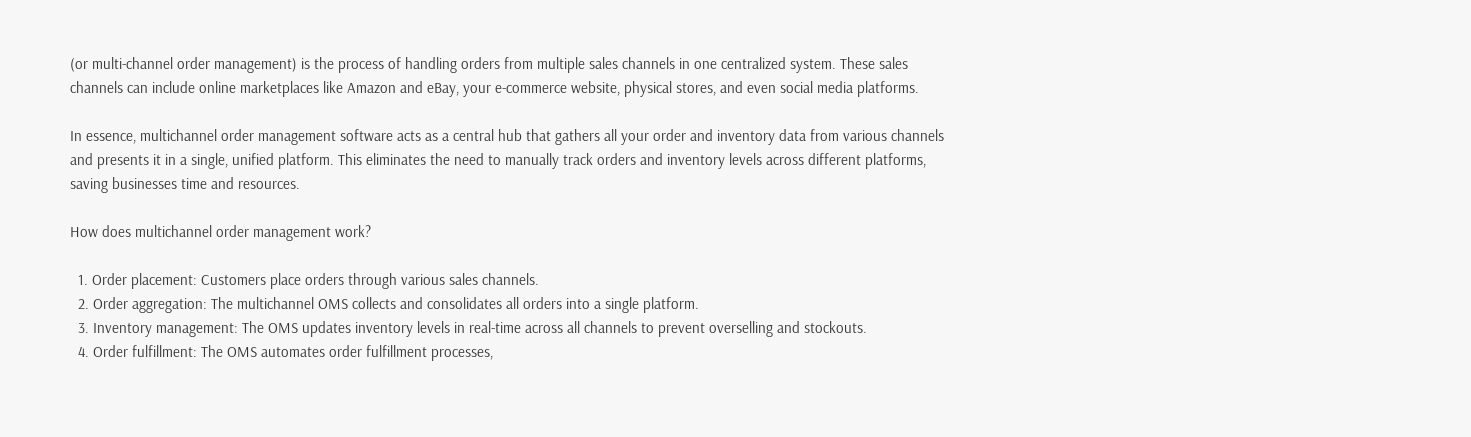(or multi-channel order management) is the process of handling orders from multiple sales channels in one centralized system. These sales channels can include online marketplaces like Amazon and eBay, your e-commerce website, physical stores, and even social media platforms.

In essence, multichannel order management software acts as a central hub that gathers all your order and inventory data from various channels and presents it in a single, unified platform. This eliminates the need to manually track orders and inventory levels across different platforms, saving businesses time and resources.

How does multichannel order management work?

  1. Order placement: Customers place orders through various sales channels.
  2. Order aggregation: The multichannel OMS collects and consolidates all orders into a single platform.
  3. Inventory management: The OMS updates inventory levels in real-time across all channels to prevent overselling and stockouts.
  4. Order fulfillment: The OMS automates order fulfillment processes,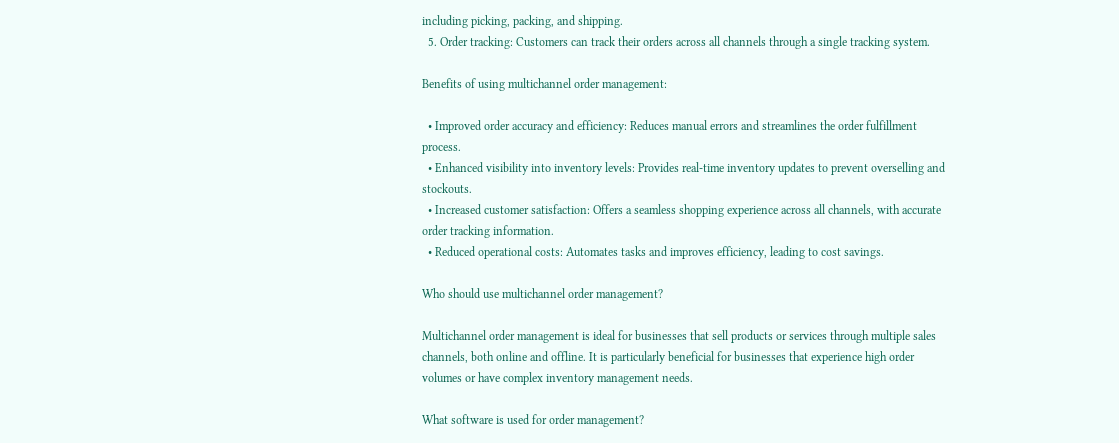including picking, packing, and shipping.
  5. Order tracking: Customers can track their orders across all channels through a single tracking system.

Benefits of using multichannel order management:

  • Improved order accuracy and efficiency: Reduces manual errors and streamlines the order fulfillment process.
  • Enhanced visibility into inventory levels: Provides real-time inventory updates to prevent overselling and stockouts.
  • Increased customer satisfaction: Offers a seamless shopping experience across all channels, with accurate order tracking information.
  • Reduced operational costs: Automates tasks and improves efficiency, leading to cost savings.

Who should use multichannel order management?

Multichannel order management is ideal for businesses that sell products or services through multiple sales channels, both online and offline. It is particularly beneficial for businesses that experience high order volumes or have complex inventory management needs.

What software is used for order management?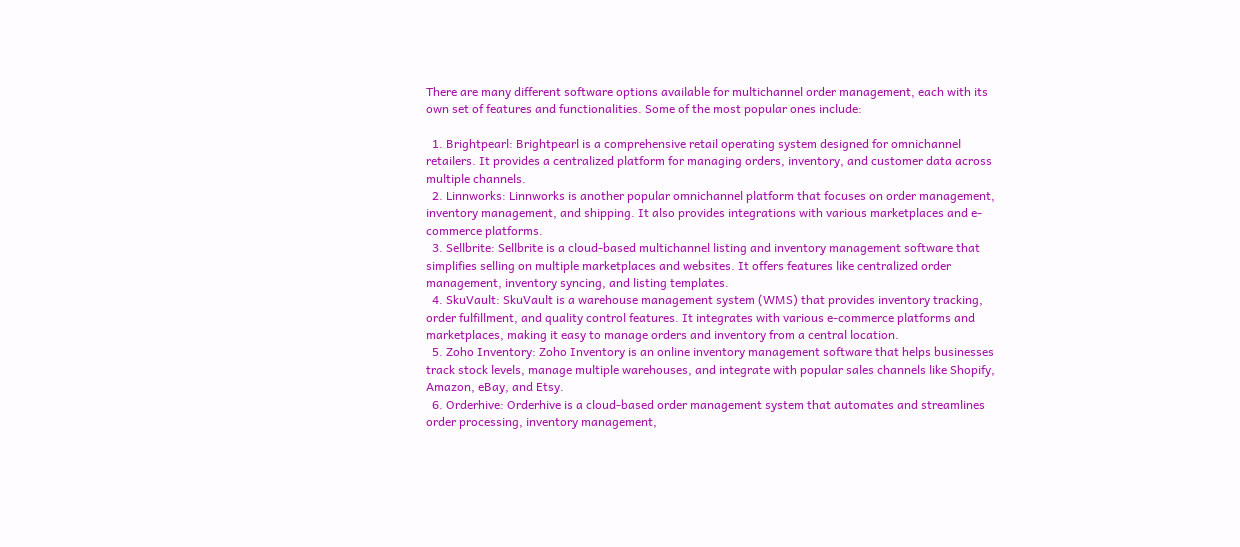There are many different software options available for multichannel order management, each with its own set of features and functionalities. Some of the most popular ones include:

  1. Brightpearl: Brightpearl is a comprehensive retail operating system designed for omnichannel retailers. It provides a centralized platform for managing orders, inventory, and customer data across multiple channels.
  2. Linnworks: Linnworks is another popular omnichannel platform that focuses on order management, inventory management, and shipping. It also provides integrations with various marketplaces and e-commerce platforms.
  3. Sellbrite: Sellbrite is a cloud-based multichannel listing and inventory management software that simplifies selling on multiple marketplaces and websites. It offers features like centralized order management, inventory syncing, and listing templates.
  4. SkuVault: SkuVault is a warehouse management system (WMS) that provides inventory tracking, order fulfillment, and quality control features. It integrates with various e-commerce platforms and marketplaces, making it easy to manage orders and inventory from a central location.
  5. Zoho Inventory: Zoho Inventory is an online inventory management software that helps businesses track stock levels, manage multiple warehouses, and integrate with popular sales channels like Shopify, Amazon, eBay, and Etsy.
  6. Orderhive: Orderhive is a cloud-based order management system that automates and streamlines order processing, inventory management,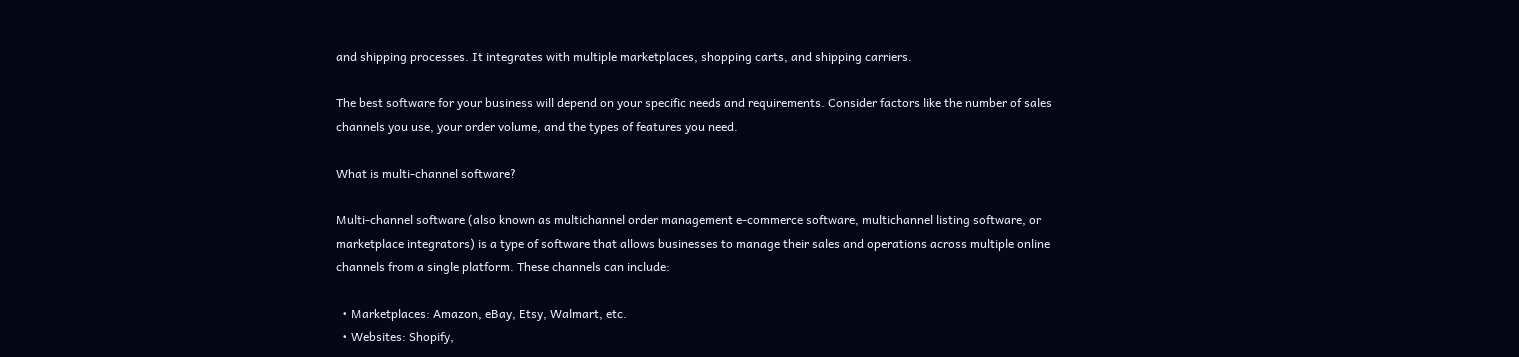and shipping processes. It integrates with multiple marketplaces, shopping carts, and shipping carriers.

The best software for your business will depend on your specific needs and requirements. Consider factors like the number of sales channels you use, your order volume, and the types of features you need.

What is multi-channel software?

Multi-channel software (also known as multichannel order management e-commerce software, multichannel listing software, or marketplace integrators) is a type of software that allows businesses to manage their sales and operations across multiple online channels from a single platform. These channels can include:

  • Marketplaces: Amazon, eBay, Etsy, Walmart, etc.
  • Websites: Shopify,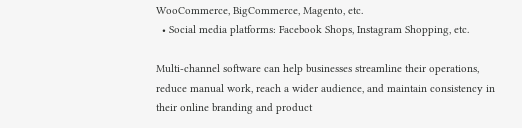WooCommerce, BigCommerce, Magento, etc.
  • Social media platforms: Facebook Shops, Instagram Shopping, etc.

Multi-channel software can help businesses streamline their operations, reduce manual work, reach a wider audience, and maintain consistency in their online branding and product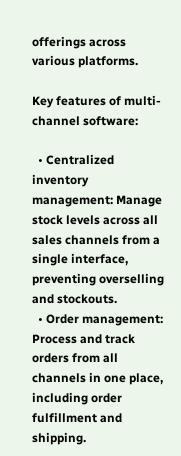offerings across various platforms.

Key features of multi-channel software:

  • Centralized inventory management: Manage stock levels across all sales channels from a single interface, preventing overselling and stockouts.
  • Order management: Process and track orders from all channels in one place, including order fulfillment and shipping.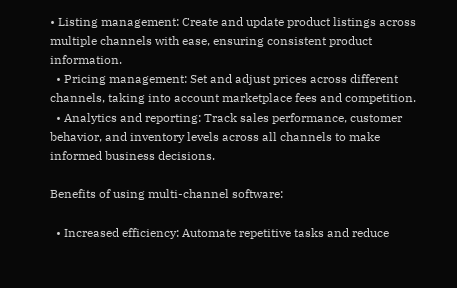• Listing management: Create and update product listings across multiple channels with ease, ensuring consistent product information.
  • Pricing management: Set and adjust prices across different channels, taking into account marketplace fees and competition.
  • Analytics and reporting: Track sales performance, customer behavior, and inventory levels across all channels to make informed business decisions.

Benefits of using multi-channel software:

  • Increased efficiency: Automate repetitive tasks and reduce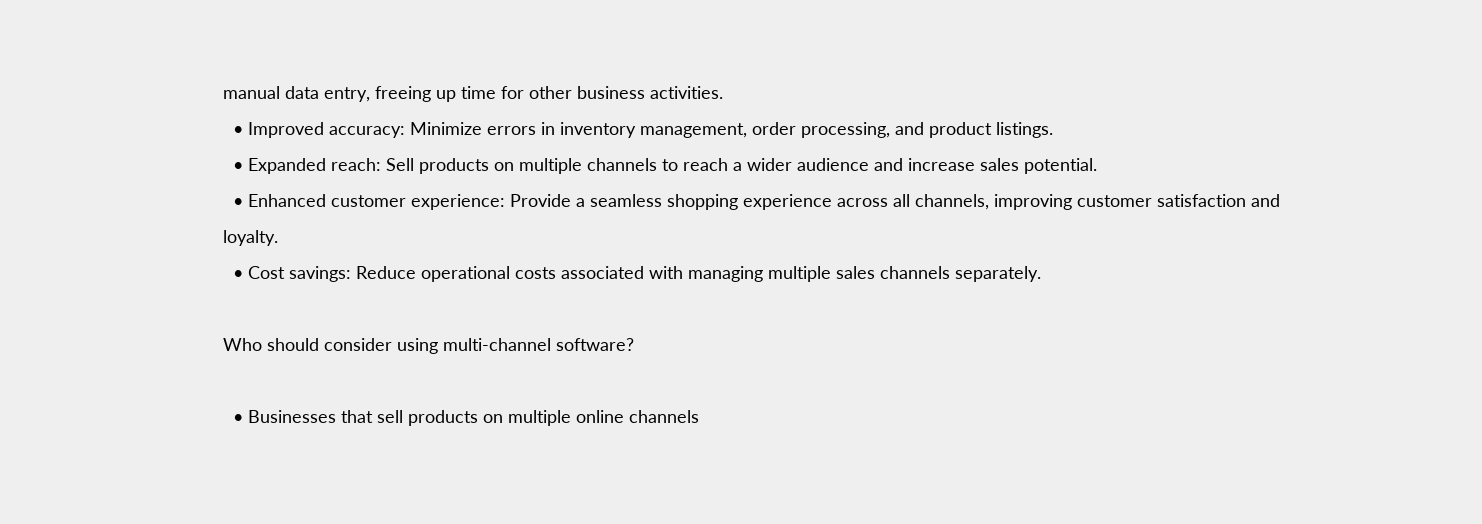manual data entry, freeing up time for other business activities.
  • Improved accuracy: Minimize errors in inventory management, order processing, and product listings.
  • Expanded reach: Sell products on multiple channels to reach a wider audience and increase sales potential.
  • Enhanced customer experience: Provide a seamless shopping experience across all channels, improving customer satisfaction and loyalty.
  • Cost savings: Reduce operational costs associated with managing multiple sales channels separately.

Who should consider using multi-channel software?

  • Businesses that sell products on multiple online channels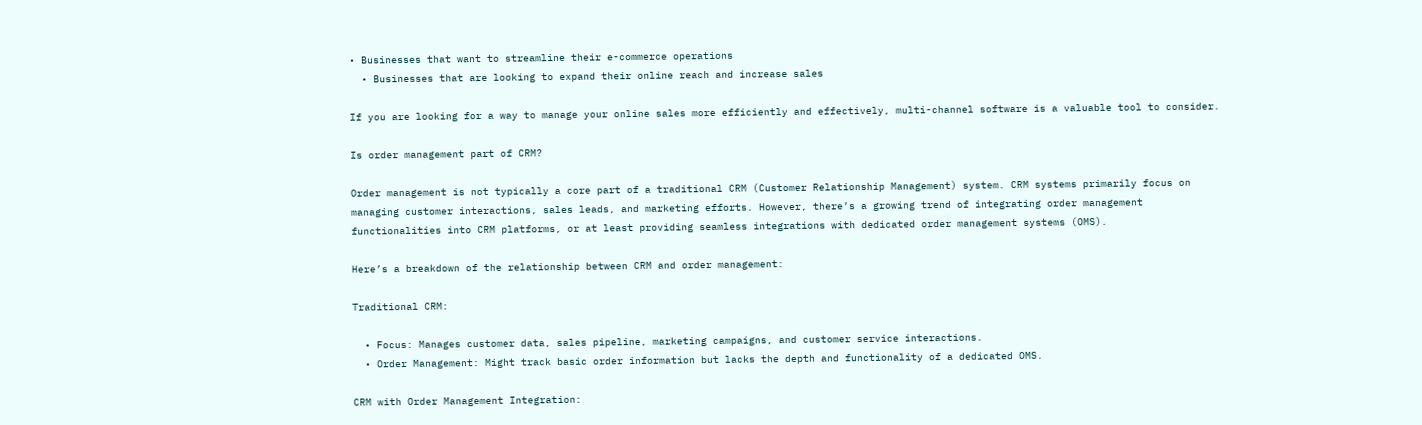• Businesses that want to streamline their e-commerce operations
  • Businesses that are looking to expand their online reach and increase sales

If you are looking for a way to manage your online sales more efficiently and effectively, multi-channel software is a valuable tool to consider.

Is order management part of CRM?

Order management is not typically a core part of a traditional CRM (Customer Relationship Management) system. CRM systems primarily focus on managing customer interactions, sales leads, and marketing efforts. However, there’s a growing trend of integrating order management functionalities into CRM platforms, or at least providing seamless integrations with dedicated order management systems (OMS).

Here’s a breakdown of the relationship between CRM and order management:

Traditional CRM:

  • Focus: Manages customer data, sales pipeline, marketing campaigns, and customer service interactions.
  • Order Management: Might track basic order information but lacks the depth and functionality of a dedicated OMS.

CRM with Order Management Integration: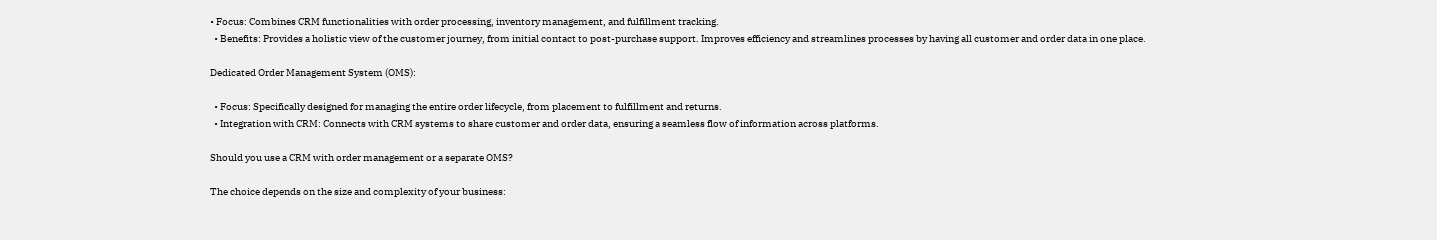• Focus: Combines CRM functionalities with order processing, inventory management, and fulfillment tracking.
  • Benefits: Provides a holistic view of the customer journey, from initial contact to post-purchase support. Improves efficiency and streamlines processes by having all customer and order data in one place.

Dedicated Order Management System (OMS):

  • Focus: Specifically designed for managing the entire order lifecycle, from placement to fulfillment and returns.
  • Integration with CRM: Connects with CRM systems to share customer and order data, ensuring a seamless flow of information across platforms.

Should you use a CRM with order management or a separate OMS?

The choice depends on the size and complexity of your business: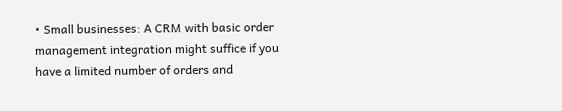• Small businesses: A CRM with basic order management integration might suffice if you have a limited number of orders and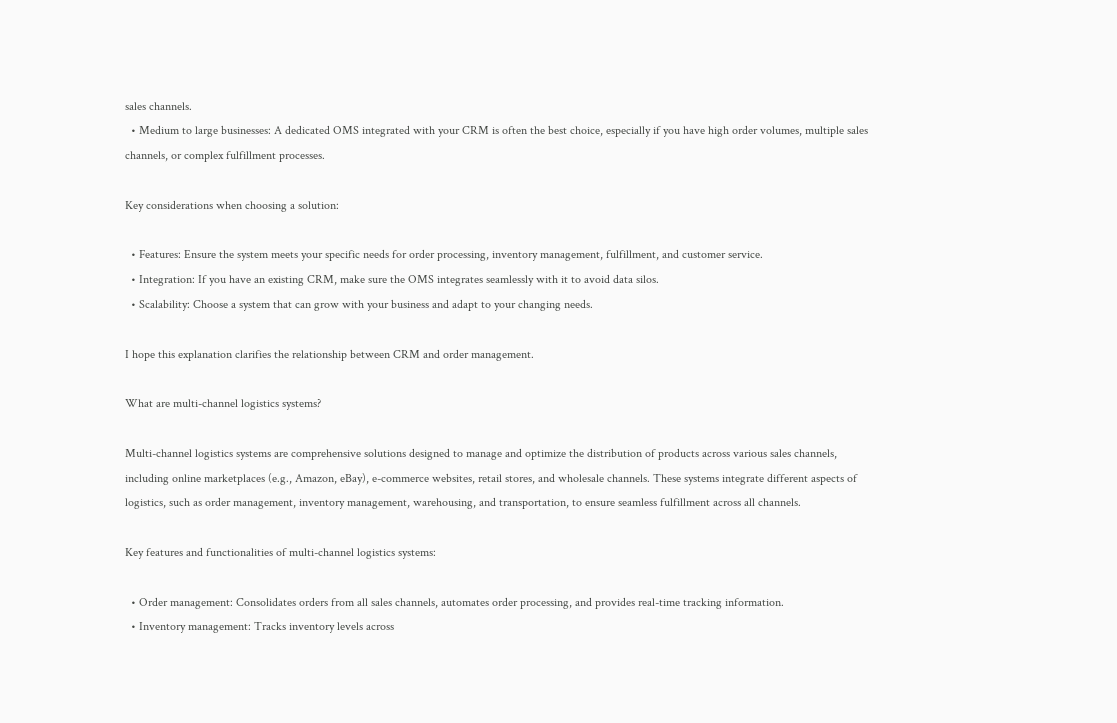sales channels.
  • Medium to large businesses: A dedicated OMS integrated with your CRM is often the best choice, especially if you have high order volumes, multiple sales channels, or complex fulfillment processes.

Key considerations when choosing a solution:

  • Features: Ensure the system meets your specific needs for order processing, inventory management, fulfillment, and customer service.
  • Integration: If you have an existing CRM, make sure the OMS integrates seamlessly with it to avoid data silos.
  • Scalability: Choose a system that can grow with your business and adapt to your changing needs.

I hope this explanation clarifies the relationship between CRM and order management.

What are multi-channel logistics systems?

Multi-channel logistics systems are comprehensive solutions designed to manage and optimize the distribution of products across various sales channels, including online marketplaces (e.g., Amazon, eBay), e-commerce websites, retail stores, and wholesale channels. These systems integrate different aspects of logistics, such as order management, inventory management, warehousing, and transportation, to ensure seamless fulfillment across all channels.

Key features and functionalities of multi-channel logistics systems:

  • Order management: Consolidates orders from all sales channels, automates order processing, and provides real-time tracking information.
  • Inventory management: Tracks inventory levels across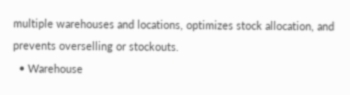multiple warehouses and locations, optimizes stock allocation, and prevents overselling or stockouts.
  • Warehouse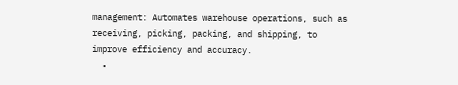management: Automates warehouse operations, such as receiving, picking, packing, and shipping, to improve efficiency and accuracy.
  •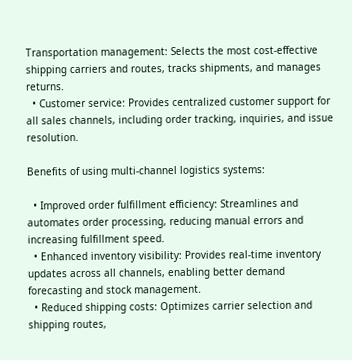Transportation management: Selects the most cost-effective shipping carriers and routes, tracks shipments, and manages returns.
  • Customer service: Provides centralized customer support for all sales channels, including order tracking, inquiries, and issue resolution.

Benefits of using multi-channel logistics systems:

  • Improved order fulfillment efficiency: Streamlines and automates order processing, reducing manual errors and increasing fulfillment speed.
  • Enhanced inventory visibility: Provides real-time inventory updates across all channels, enabling better demand forecasting and stock management.
  • Reduced shipping costs: Optimizes carrier selection and shipping routes,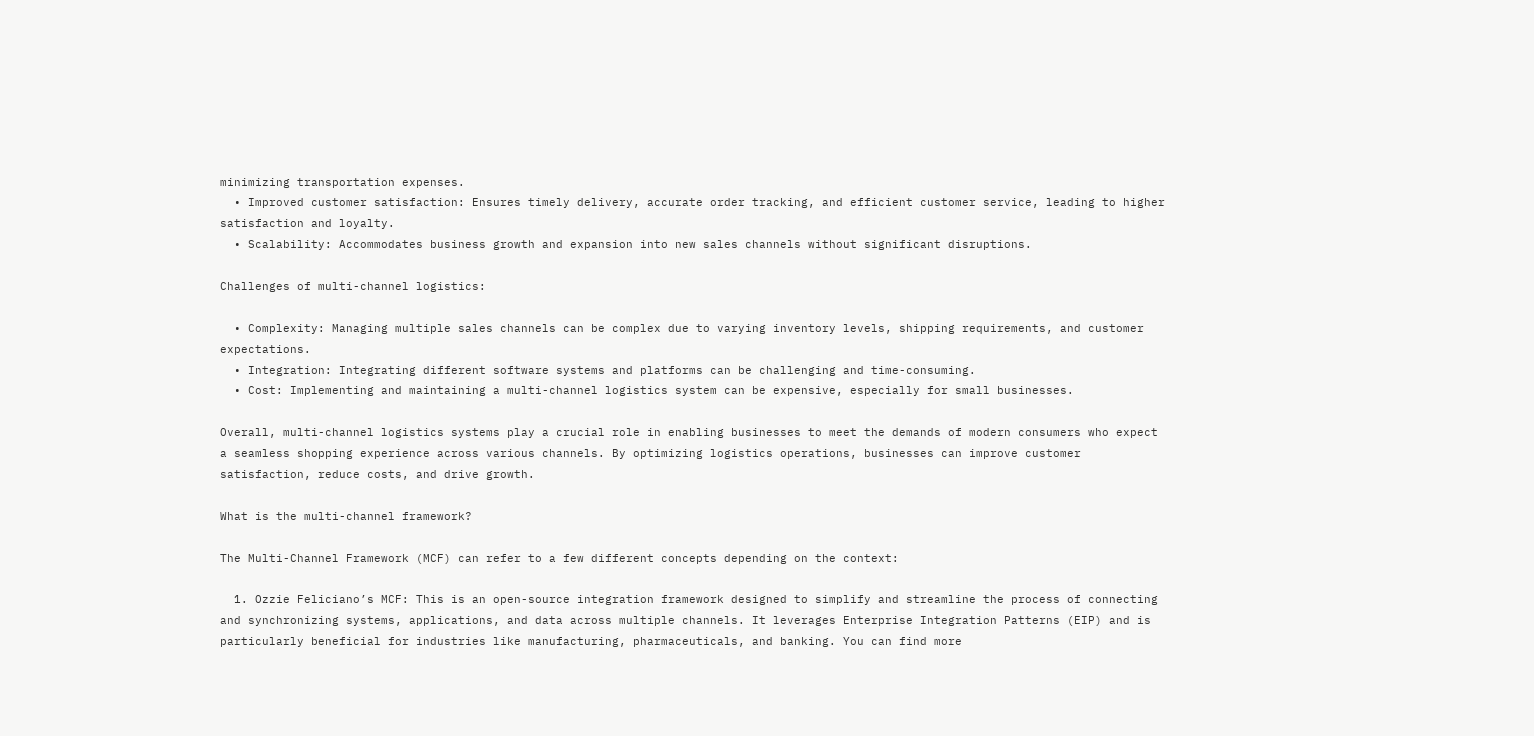minimizing transportation expenses.
  • Improved customer satisfaction: Ensures timely delivery, accurate order tracking, and efficient customer service, leading to higher satisfaction and loyalty.
  • Scalability: Accommodates business growth and expansion into new sales channels without significant disruptions.

Challenges of multi-channel logistics:

  • Complexity: Managing multiple sales channels can be complex due to varying inventory levels, shipping requirements, and customer expectations.
  • Integration: Integrating different software systems and platforms can be challenging and time-consuming.
  • Cost: Implementing and maintaining a multi-channel logistics system can be expensive, especially for small businesses.

Overall, multi-channel logistics systems play a crucial role in enabling businesses to meet the demands of modern consumers who expect a seamless shopping experience across various channels. By optimizing logistics operations, businesses can improve customer satisfaction, reduce costs, and drive growth.

What is the multi-channel framework?

The Multi-Channel Framework (MCF) can refer to a few different concepts depending on the context:

  1. Ozzie Feliciano’s MCF: This is an open-source integration framework designed to simplify and streamline the process of connecting and synchronizing systems, applications, and data across multiple channels. It leverages Enterprise Integration Patterns (EIP) and is particularly beneficial for industries like manufacturing, pharmaceuticals, and banking. You can find more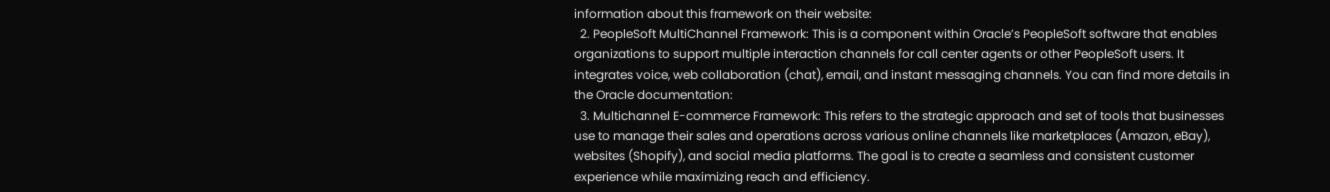information about this framework on their website:
  2. PeopleSoft MultiChannel Framework: This is a component within Oracle’s PeopleSoft software that enables organizations to support multiple interaction channels for call center agents or other PeopleSoft users. It integrates voice, web collaboration (chat), email, and instant messaging channels. You can find more details in the Oracle documentation:
  3. Multichannel E-commerce Framework: This refers to the strategic approach and set of tools that businesses use to manage their sales and operations across various online channels like marketplaces (Amazon, eBay), websites (Shopify), and social media platforms. The goal is to create a seamless and consistent customer experience while maximizing reach and efficiency.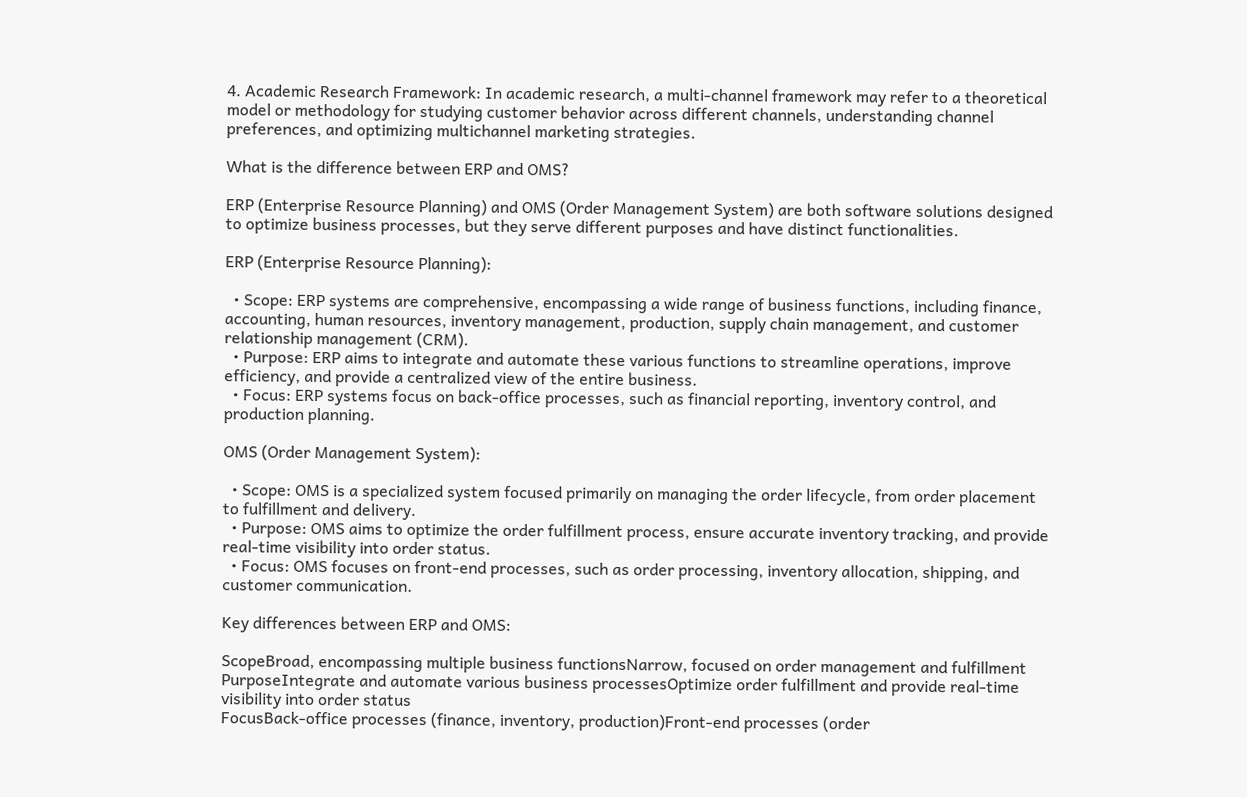4. Academic Research Framework: In academic research, a multi-channel framework may refer to a theoretical model or methodology for studying customer behavior across different channels, understanding channel preferences, and optimizing multichannel marketing strategies.

What is the difference between ERP and OMS?

ERP (Enterprise Resource Planning) and OMS (Order Management System) are both software solutions designed to optimize business processes, but they serve different purposes and have distinct functionalities.

ERP (Enterprise Resource Planning):

  • Scope: ERP systems are comprehensive, encompassing a wide range of business functions, including finance, accounting, human resources, inventory management, production, supply chain management, and customer relationship management (CRM).
  • Purpose: ERP aims to integrate and automate these various functions to streamline operations, improve efficiency, and provide a centralized view of the entire business.
  • Focus: ERP systems focus on back-office processes, such as financial reporting, inventory control, and production planning.

OMS (Order Management System):

  • Scope: OMS is a specialized system focused primarily on managing the order lifecycle, from order placement to fulfillment and delivery.
  • Purpose: OMS aims to optimize the order fulfillment process, ensure accurate inventory tracking, and provide real-time visibility into order status.
  • Focus: OMS focuses on front-end processes, such as order processing, inventory allocation, shipping, and customer communication.

Key differences between ERP and OMS:

ScopeBroad, encompassing multiple business functionsNarrow, focused on order management and fulfillment
PurposeIntegrate and automate various business processesOptimize order fulfillment and provide real-time visibility into order status
FocusBack-office processes (finance, inventory, production)Front-end processes (order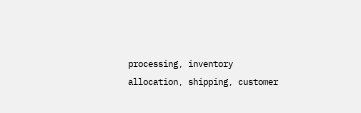processing, inventory allocation, shipping, customer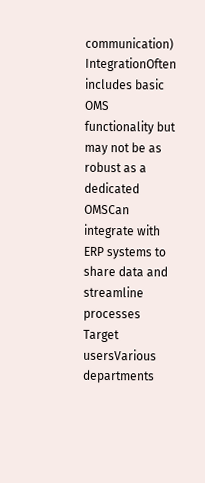communication)
IntegrationOften includes basic OMS functionality but may not be as robust as a dedicated OMSCan integrate with ERP systems to share data and streamline processes
Target usersVarious departments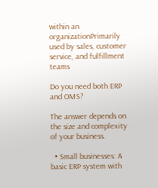within an organizationPrimarily used by sales, customer service, and fulfillment teams

Do you need both ERP and OMS?

The answer depends on the size and complexity of your business.

  • Small businesses: A basic ERP system with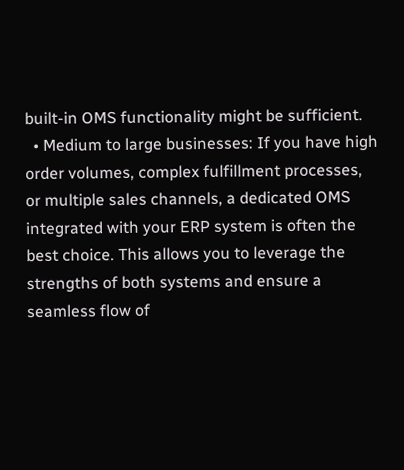built-in OMS functionality might be sufficient.
  • Medium to large businesses: If you have high order volumes, complex fulfillment processes, or multiple sales channels, a dedicated OMS integrated with your ERP system is often the best choice. This allows you to leverage the strengths of both systems and ensure a seamless flow of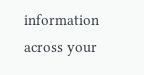information across your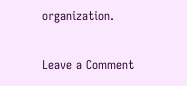organization.

Leave a Comment